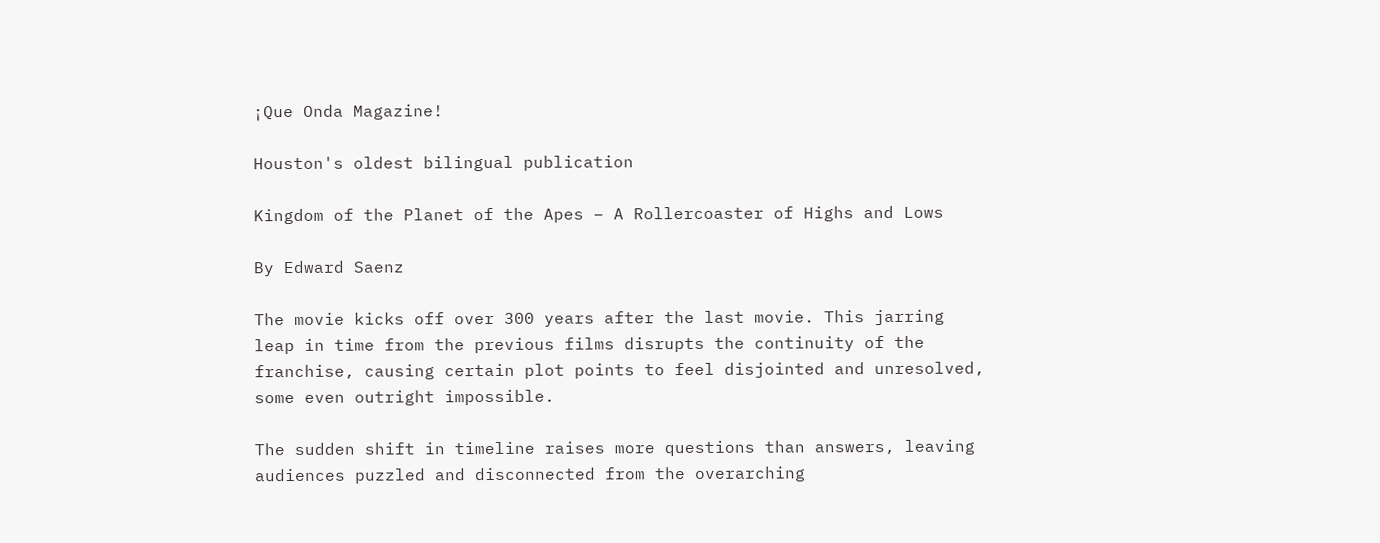¡Que Onda Magazine!

Houston's oldest bilingual publication

Kingdom of the Planet of the Apes – A Rollercoaster of Highs and Lows

By Edward Saenz

The movie kicks off over 300 years after the last movie. This jarring leap in time from the previous films disrupts the continuity of the franchise, causing certain plot points to feel disjointed and unresolved, some even outright impossible.

The sudden shift in timeline raises more questions than answers, leaving audiences puzzled and disconnected from the overarching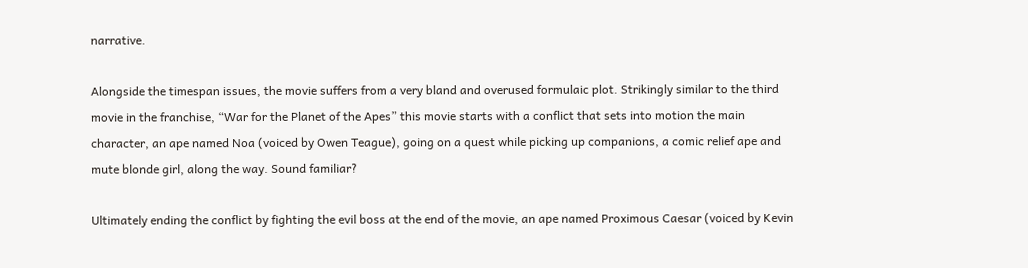narrative.

Alongside the timespan issues, the movie suffers from a very bland and overused formulaic plot. Strikingly similar to the third movie in the franchise, “War for the Planet of the Apes” this movie starts with a conflict that sets into motion the main character, an ape named Noa (voiced by Owen Teague), going on a quest while picking up companions, a comic relief ape and mute blonde girl, along the way. Sound familiar?

Ultimately ending the conflict by fighting the evil boss at the end of the movie, an ape named Proximous Caesar (voiced by Kevin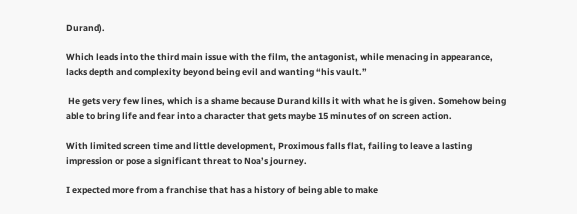Durand).

Which leads into the third main issue with the film, the antagonist, while menacing in appearance, lacks depth and complexity beyond being evil and wanting “his vault.”

 He gets very few lines, which is a shame because Durand kills it with what he is given. Somehow being able to bring life and fear into a character that gets maybe 15 minutes of on screen action.

With limited screen time and little development, Proximous falls flat, failing to leave a lasting impression or pose a significant threat to Noa’s journey.

I expected more from a franchise that has a history of being able to make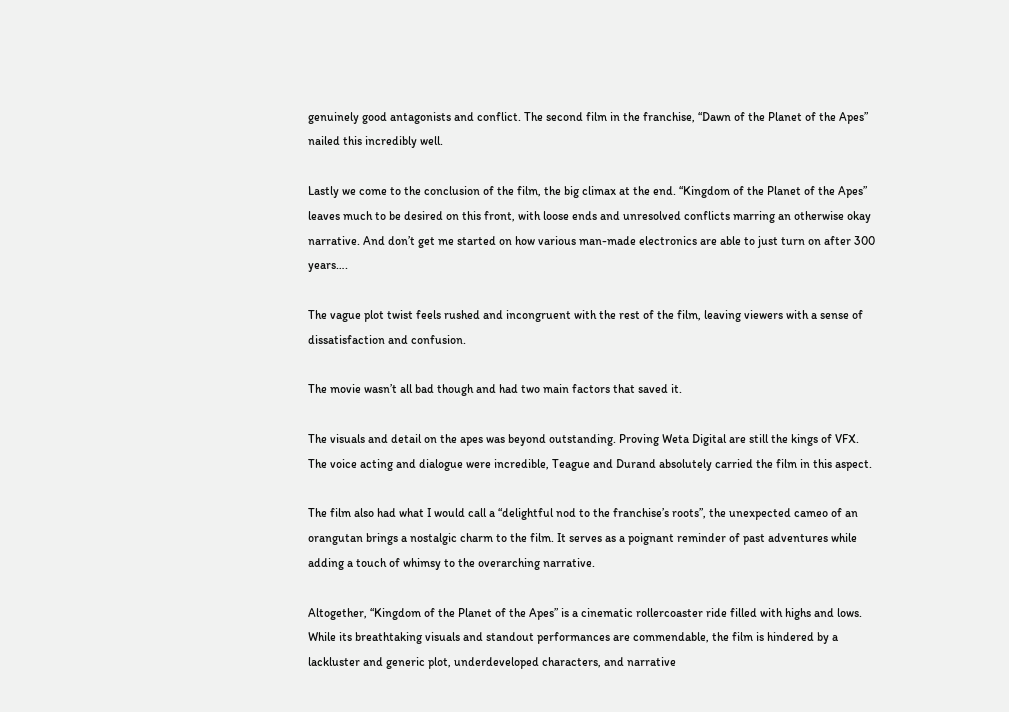genuinely good antagonists and conflict. The second film in the franchise, “Dawn of the Planet of the Apes” nailed this incredibly well.

Lastly we come to the conclusion of the film, the big climax at the end. “Kingdom of the Planet of the Apes” leaves much to be desired on this front, with loose ends and unresolved conflicts marring an otherwise okay narrative. And don’t get me started on how various man-made electronics are able to just turn on after 300 years….

The vague plot twist feels rushed and incongruent with the rest of the film, leaving viewers with a sense of dissatisfaction and confusion.

The movie wasn’t all bad though and had two main factors that saved it.

The visuals and detail on the apes was beyond outstanding. Proving Weta Digital are still the kings of VFX. The voice acting and dialogue were incredible, Teague and Durand absolutely carried the film in this aspect.

The film also had what I would call a “delightful nod to the franchise’s roots”, the unexpected cameo of an orangutan brings a nostalgic charm to the film. It serves as a poignant reminder of past adventures while adding a touch of whimsy to the overarching narrative.

Altogether, “Kingdom of the Planet of the Apes” is a cinematic rollercoaster ride filled with highs and lows. While its breathtaking visuals and standout performances are commendable, the film is hindered by a lackluster and generic plot, underdeveloped characters, and narrative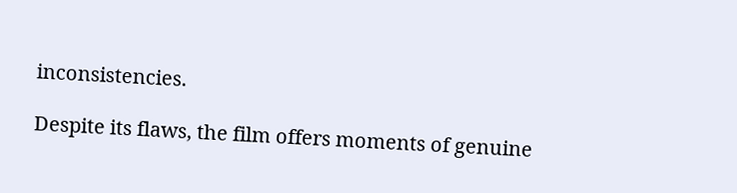inconsistencies.

Despite its flaws, the film offers moments of genuine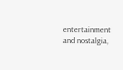entertainment and nostalgia,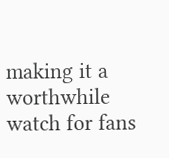making it a worthwhile watch for fans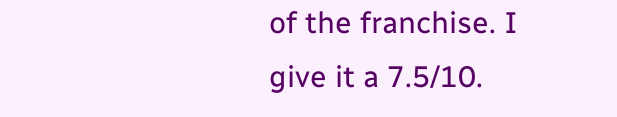of the franchise. I give it a 7.5/10.